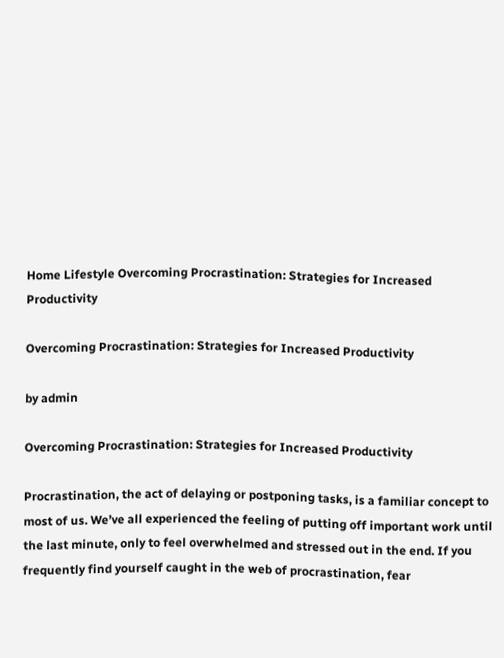Home Lifestyle Overcoming Procrastination: Strategies for Increased Productivity

Overcoming Procrastination: Strategies for Increased Productivity

by admin

Overcoming Procrastination: Strategies for Increased Productivity

Procrastination, the act of delaying or postponing tasks, is a familiar concept to most of us. We’ve all experienced the feeling of putting off important work until the last minute, only to feel overwhelmed and stressed out in the end. If you frequently find yourself caught in the web of procrastination, fear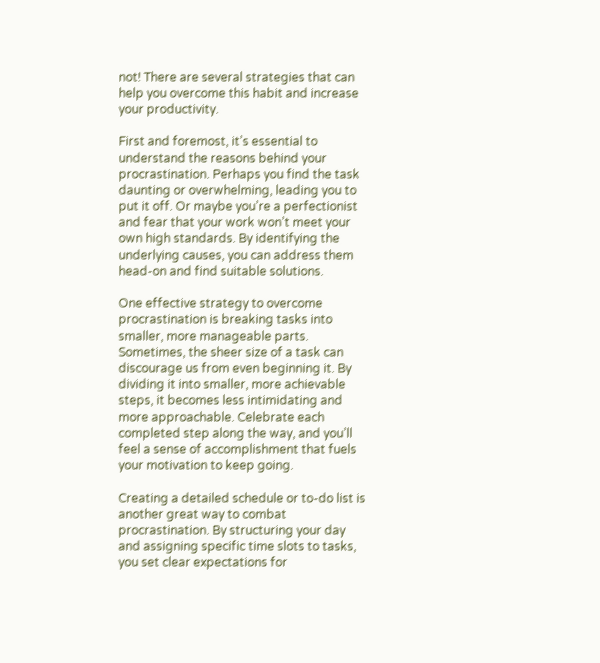not! There are several strategies that can help you overcome this habit and increase your productivity.

First and foremost, it’s essential to understand the reasons behind your procrastination. Perhaps you find the task daunting or overwhelming, leading you to put it off. Or maybe you’re a perfectionist and fear that your work won’t meet your own high standards. By identifying the underlying causes, you can address them head-on and find suitable solutions.

One effective strategy to overcome procrastination is breaking tasks into smaller, more manageable parts. Sometimes, the sheer size of a task can discourage us from even beginning it. By dividing it into smaller, more achievable steps, it becomes less intimidating and more approachable. Celebrate each completed step along the way, and you’ll feel a sense of accomplishment that fuels your motivation to keep going.

Creating a detailed schedule or to-do list is another great way to combat procrastination. By structuring your day and assigning specific time slots to tasks, you set clear expectations for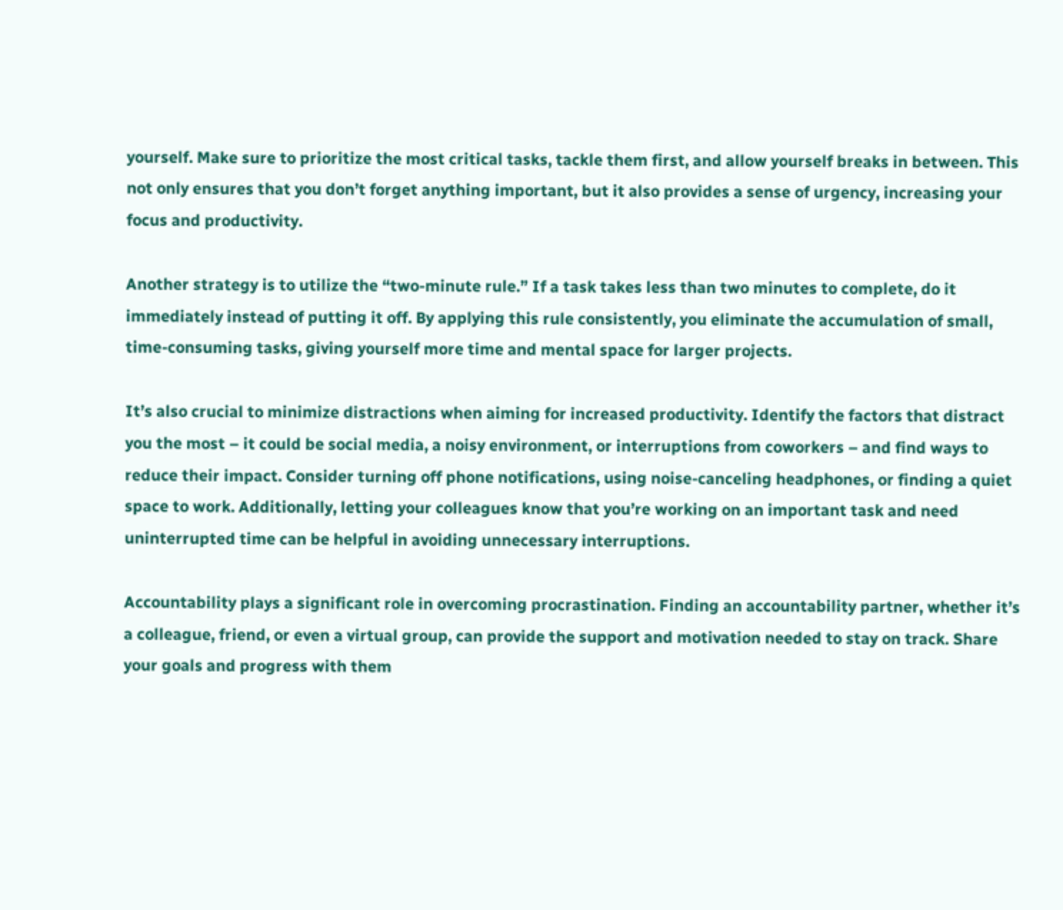yourself. Make sure to prioritize the most critical tasks, tackle them first, and allow yourself breaks in between. This not only ensures that you don’t forget anything important, but it also provides a sense of urgency, increasing your focus and productivity.

Another strategy is to utilize the “two-minute rule.” If a task takes less than two minutes to complete, do it immediately instead of putting it off. By applying this rule consistently, you eliminate the accumulation of small, time-consuming tasks, giving yourself more time and mental space for larger projects.

It’s also crucial to minimize distractions when aiming for increased productivity. Identify the factors that distract you the most – it could be social media, a noisy environment, or interruptions from coworkers – and find ways to reduce their impact. Consider turning off phone notifications, using noise-canceling headphones, or finding a quiet space to work. Additionally, letting your colleagues know that you’re working on an important task and need uninterrupted time can be helpful in avoiding unnecessary interruptions.

Accountability plays a significant role in overcoming procrastination. Finding an accountability partner, whether it’s a colleague, friend, or even a virtual group, can provide the support and motivation needed to stay on track. Share your goals and progress with them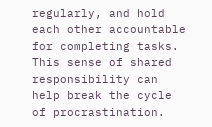regularly, and hold each other accountable for completing tasks. This sense of shared responsibility can help break the cycle of procrastination.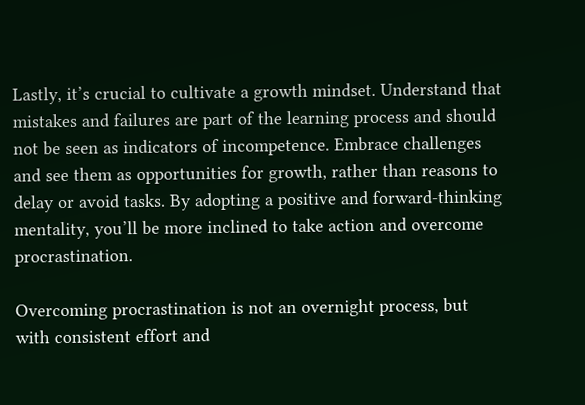Lastly, it’s crucial to cultivate a growth mindset. Understand that mistakes and failures are part of the learning process and should not be seen as indicators of incompetence. Embrace challenges and see them as opportunities for growth, rather than reasons to delay or avoid tasks. By adopting a positive and forward-thinking mentality, you’ll be more inclined to take action and overcome procrastination.

Overcoming procrastination is not an overnight process, but with consistent effort and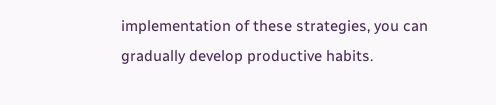implementation of these strategies, you can gradually develop productive habits.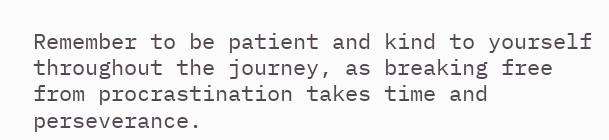Remember to be patient and kind to yourself throughout the journey, as breaking free from procrastination takes time and perseverance.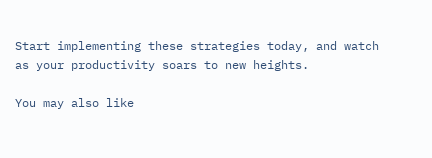Start implementing these strategies today, and watch as your productivity soars to new heights.

You may also like